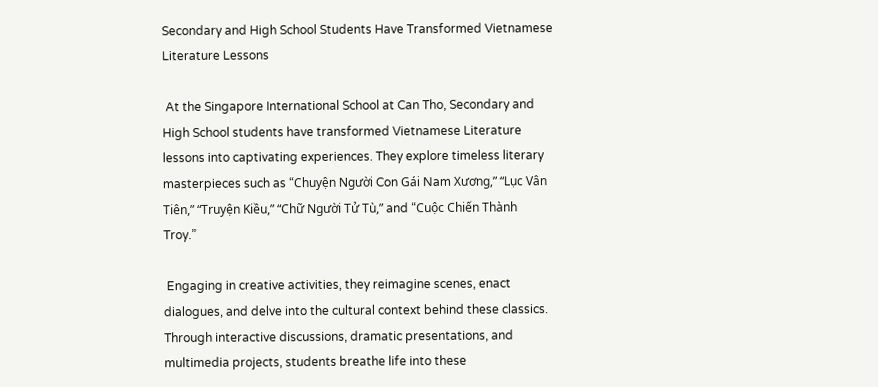Secondary and High School Students Have Transformed Vietnamese Literature Lessons

 At the Singapore International School at Can Tho, Secondary and High School students have transformed Vietnamese Literature lessons into captivating experiences. They explore timeless literary masterpieces such as “Chuyện Người Con Gái Nam Xương,” “Lục Vân Tiên,” “Truyện Kiều,” “Chữ Người Tử Tù,” and “Cuộc Chiến Thành Troy.”

 Engaging in creative activities, they reimagine scenes, enact dialogues, and delve into the cultural context behind these classics. Through interactive discussions, dramatic presentations, and multimedia projects, students breathe life into these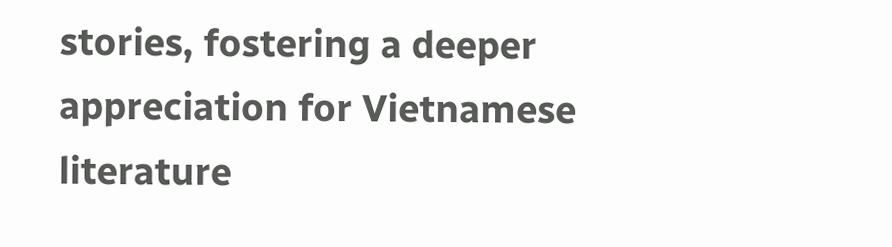stories, fostering a deeper appreciation for Vietnamese literature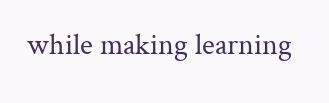while making learning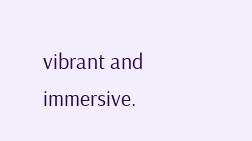vibrant and immersive.